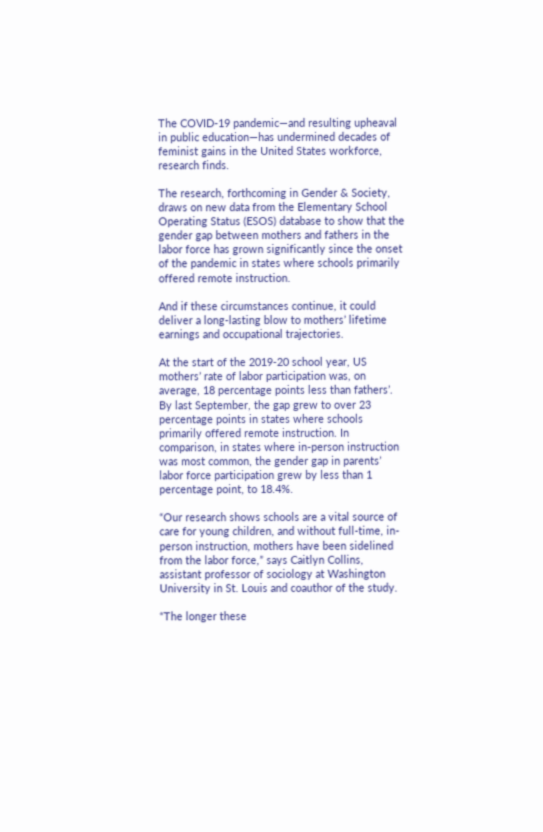The COVID-19 pandemic—and resulting upheaval in public education—has undermined decades of feminist gains in the United States workforce, research finds.

The research, forthcoming in Gender & Society, draws on new data from the Elementary School Operating Status (ESOS) database to show that the gender gap between mothers and fathers in the labor force has grown significantly since the onset of the pandemic in states where schools primarily offered remote instruction.

And if these circumstances continue, it could deliver a long-lasting blow to mothers’ lifetime earnings and occupational trajectories.

At the start of the 2019-20 school year, US mothers’ rate of labor participation was, on average, 18 percentage points less than fathers’. By last September, the gap grew to over 23 percentage points in states where schools primarily offered remote instruction. In comparison, in states where in-person instruction was most common, the gender gap in parents’ labor force participation grew by less than 1 percentage point, to 18.4%.

“Our research shows schools are a vital source of care for young children, and without full-time, in-person instruction, mothers have been sidelined from the labor force,” says Caitlyn Collins, assistant professor of sociology at Washington University in St. Louis and coauthor of the study.

“The longer these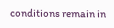conditions remain in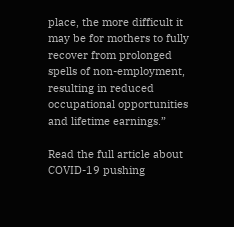place, the more difficult it may be for mothers to fully recover from prolonged spells of non-employment, resulting in reduced occupational opportunities and lifetime earnings.”

Read the full article about COVID-19 pushing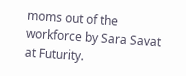moms out of the workforce by Sara Savat at Futurity.